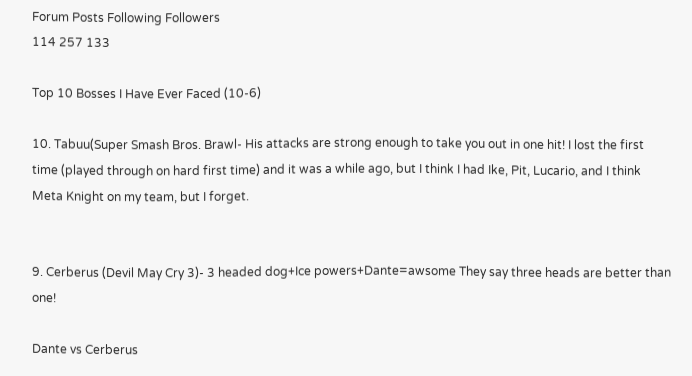Forum Posts Following Followers
114 257 133

Top 10 Bosses I Have Ever Faced (10-6)

10. Tabuu(Super Smash Bros. Brawl- His attacks are strong enough to take you out in one hit! I lost the first time (played through on hard first time) and it was a while ago, but I think I had Ike, Pit, Lucario, and I think Meta Knight on my team, but I forget.


9. Cerberus (Devil May Cry 3)- 3 headed dog+Ice powers+Dante=awsome They say three heads are better than one!

Dante vs Cerberus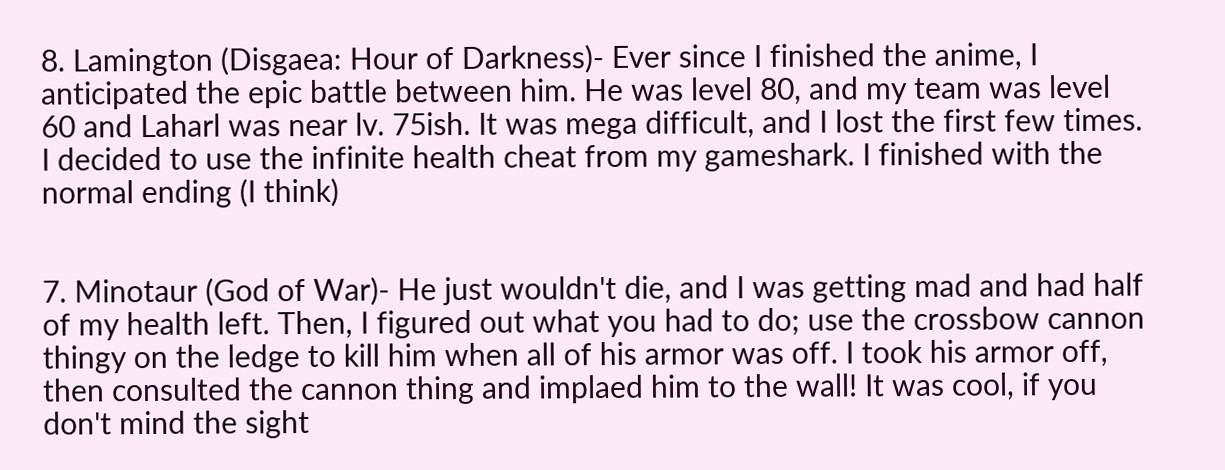8. Lamington (Disgaea: Hour of Darkness)- Ever since I finished the anime, I anticipated the epic battle between him. He was level 80, and my team was level 60 and Laharl was near lv. 75ish. It was mega difficult, and I lost the first few times. I decided to use the infinite health cheat from my gameshark. I finished with the normal ending (I think)


7. Minotaur (God of War)- He just wouldn't die, and I was getting mad and had half of my health left. Then, I figured out what you had to do; use the crossbow cannon thingy on the ledge to kill him when all of his armor was off. I took his armor off, then consulted the cannon thing and implaed him to the wall! It was cool, if you don't mind the sight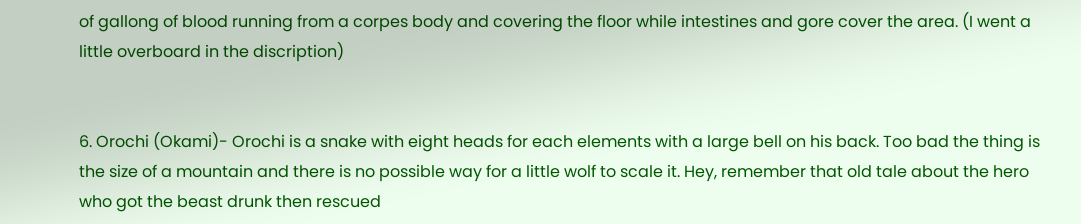of gallong of blood running from a corpes body and covering the floor while intestines and gore cover the area. (I went a little overboard in the discription)


6. Orochi (Okami)- Orochi is a snake with eight heads for each elements with a large bell on his back. Too bad the thing is the size of a mountain and there is no possible way for a little wolf to scale it. Hey, remember that old tale about the hero who got the beast drunk then rescued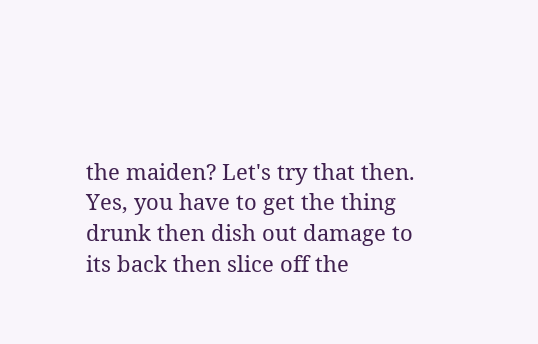the maiden? Let's try that then. Yes, you have to get the thing drunk then dish out damage to its back then slice off the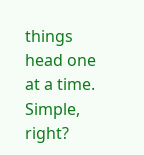things head one at a time. Simple, right?